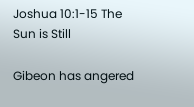Joshua 10:1-15 The Sun is Still

Gibeon has angered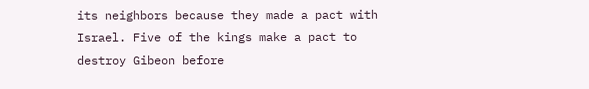its neighbors because they made a pact with Israel. Five of the kings make a pact to destroy Gibeon before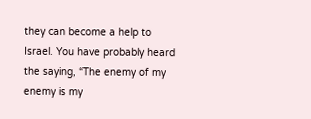they can become a help to Israel. You have probably heard the saying, “The enemy of my enemy is my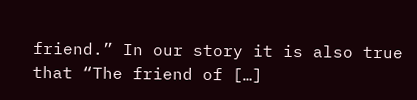friend.” In our story it is also true that “The friend of […]